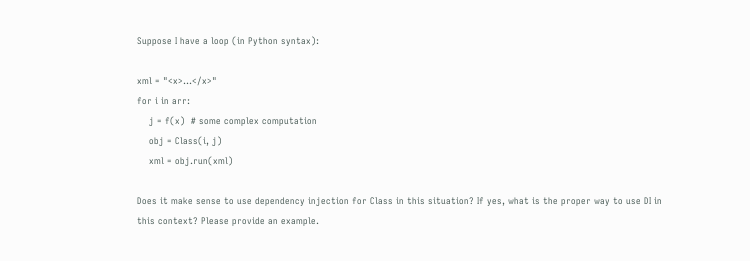Suppose I have a loop (in Python syntax):

xml = "<x>...</x>"
for i in arr:
    j = f(x)  # some complex computation
    obj = Class(i, j)
    xml = obj.run(xml)

Does it make sense to use dependency injection for Class in this situation? If yes, what is the proper way to use DI in this context? Please provide an example.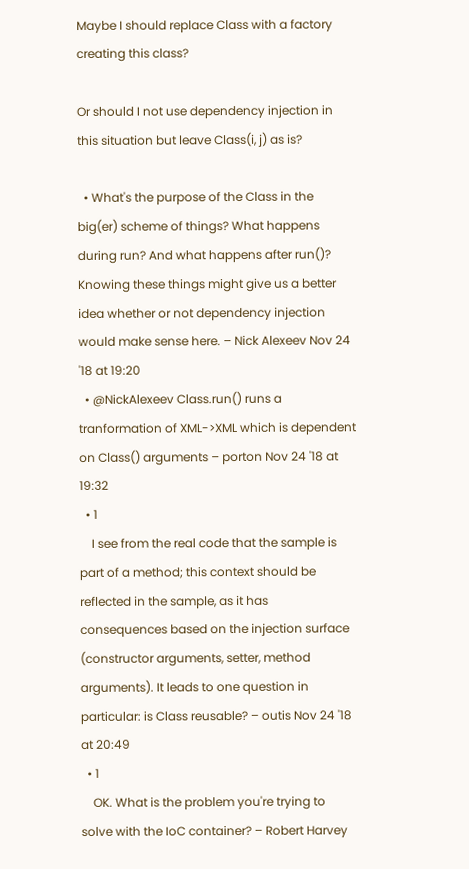Maybe I should replace Class with a factory creating this class?

Or should I not use dependency injection in this situation but leave Class(i, j) as is?

  • What's the purpose of the Class in the big(er) scheme of things? What happens during run? And what happens after run()? Knowing these things might give us a better idea whether or not dependency injection would make sense here. – Nick Alexeev Nov 24 '18 at 19:20
  • @NickAlexeev Class.run() runs a tranformation of XML->XML which is dependent on Class() arguments – porton Nov 24 '18 at 19:32
  • 1
    I see from the real code that the sample is part of a method; this context should be reflected in the sample, as it has consequences based on the injection surface (constructor arguments, setter, method arguments). It leads to one question in particular: is Class reusable? – outis Nov 24 '18 at 20:49
  • 1
    OK. What is the problem you're trying to solve with the IoC container? – Robert Harvey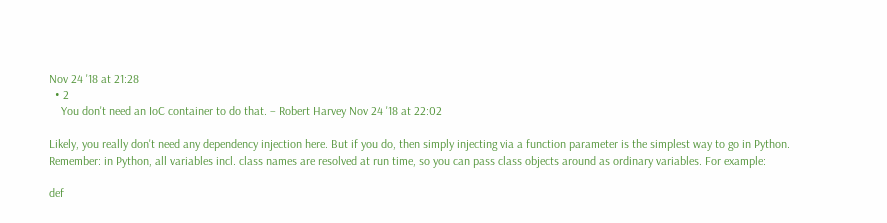Nov 24 '18 at 21:28
  • 2
    You don't need an IoC container to do that. – Robert Harvey Nov 24 '18 at 22:02

Likely, you really don't need any dependency injection here. But if you do, then simply injecting via a function parameter is the simplest way to go in Python. Remember: in Python, all variables incl. class names are resolved at run time, so you can pass class objects around as ordinary variables. For example:

def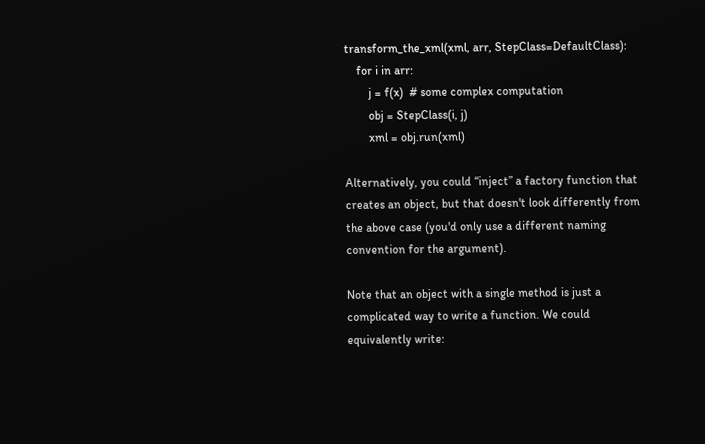transform_the_xml(xml, arr, StepClass=DefaultClass):
    for i in arr:
        j = f(x)  # some complex computation
        obj = StepClass(i, j)
        xml = obj.run(xml)

Alternatively, you could “inject” a factory function that creates an object, but that doesn't look differently from the above case (you'd only use a different naming convention for the argument).

Note that an object with a single method is just a complicated way to write a function. We could equivalently write: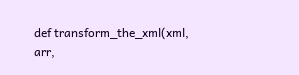def transform_the_xml(xml, arr,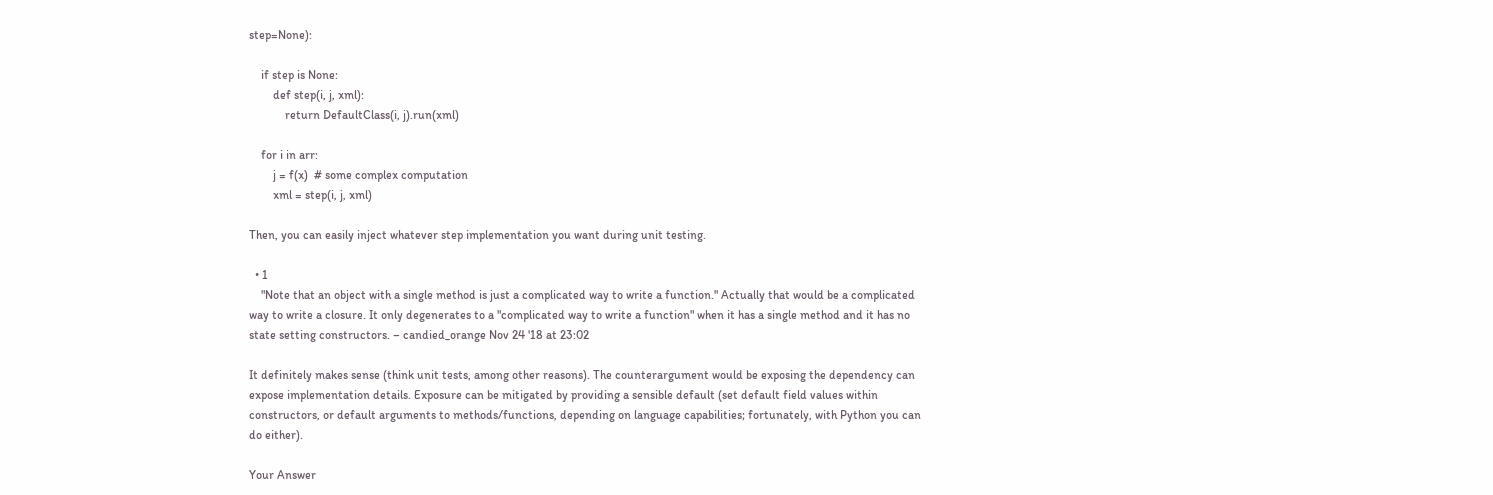step=None):

    if step is None:
        def step(i, j, xml):
            return DefaultClass(i, j).run(xml)

    for i in arr:
        j = f(x)  # some complex computation
        xml = step(i, j, xml)

Then, you can easily inject whatever step implementation you want during unit testing.

  • 1
    "Note that an object with a single method is just a complicated way to write a function." Actually that would be a complicated way to write a closure. It only degenerates to a "complicated way to write a function" when it has a single method and it has no state setting constructors. – candied_orange Nov 24 '18 at 23:02

It definitely makes sense (think unit tests, among other reasons). The counterargument would be exposing the dependency can expose implementation details. Exposure can be mitigated by providing a sensible default (set default field values within constructors, or default arguments to methods/functions, depending on language capabilities; fortunately, with Python you can do either).

Your Answer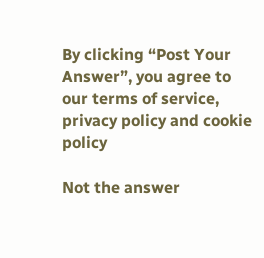By clicking “Post Your Answer”, you agree to our terms of service, privacy policy and cookie policy

Not the answer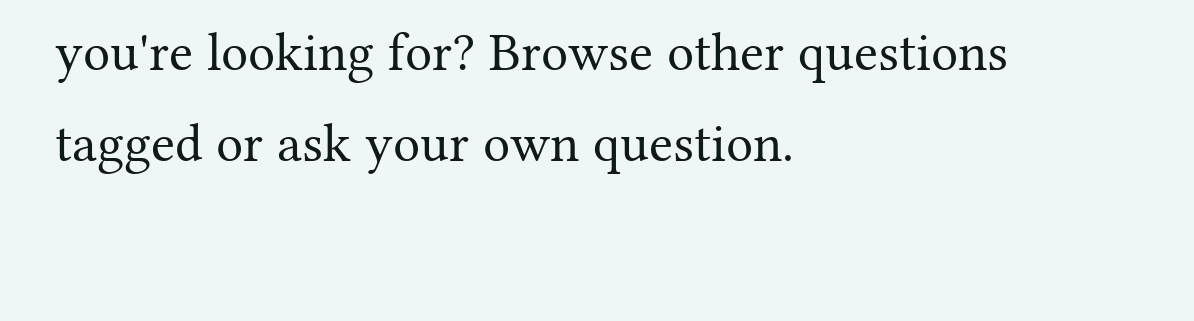you're looking for? Browse other questions tagged or ask your own question.